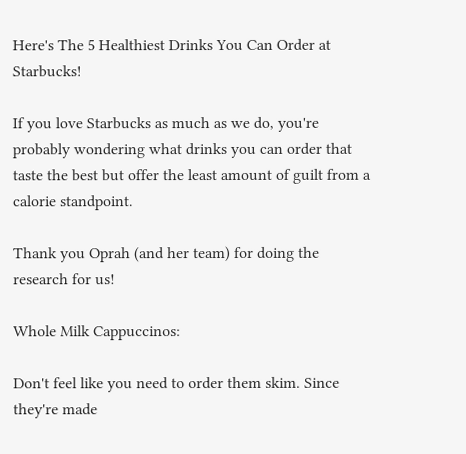Here's The 5 Healthiest Drinks You Can Order at Starbucks!

If you love Starbucks as much as we do, you're probably wondering what drinks you can order that taste the best but offer the least amount of guilt from a calorie standpoint.

Thank you Oprah (and her team) for doing the research for us!

Whole Milk Cappuccinos:

Don't feel like you need to order them skim. Since they're made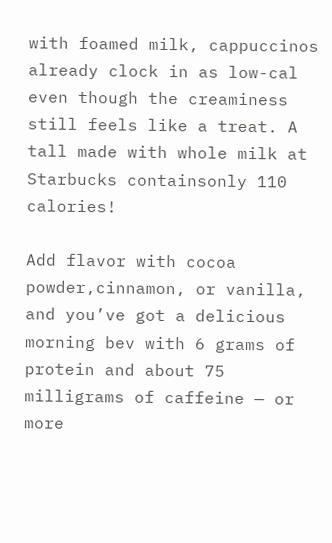with foamed milk, cappuccinos already clock in as low-cal even though the creaminess still feels like a treat. A tall made with whole milk at Starbucks containsonly 110 calories!

Add flavor with cocoa powder,cinnamon, or vanilla, and you’ve got a delicious morning bev with 6 grams of protein and about 75 milligrams of caffeine — or more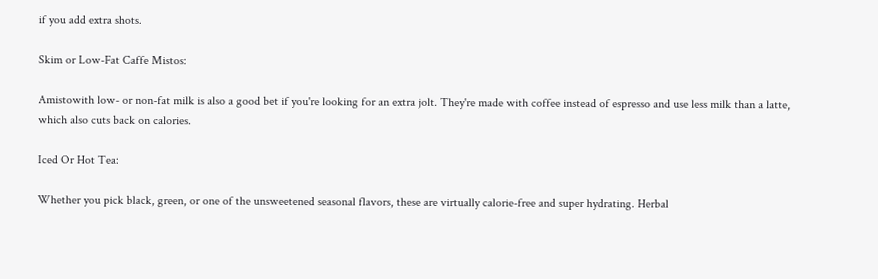if you add extra shots.

Skim or Low-Fat Caffe Mistos:

Amistowith low- or non-fat milk is also a good bet if you're looking for an extra jolt. They're made with coffee instead of espresso and use less milk than a latte, which also cuts back on calories.

Iced Or Hot Tea:

Whether you pick black, green, or one of the unsweetened seasonal flavors, these are virtually calorie-free and super hydrating. Herbal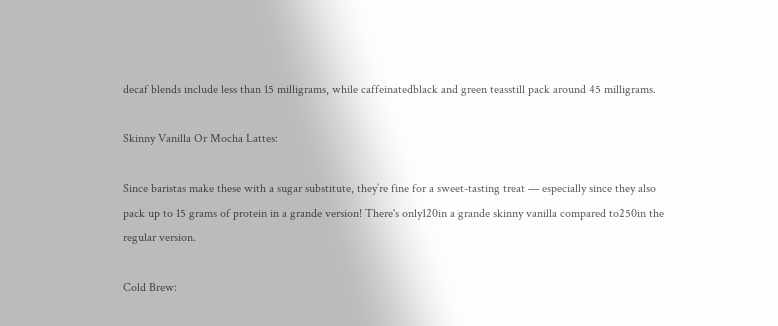decaf blends include less than 15 milligrams, while caffeinatedblack and green teasstill pack around 45 milligrams.

Skinny Vanilla Or Mocha Lattes:

Since baristas make these with a sugar substitute, they’re fine for a sweet-tasting treat — especially since they also pack up to 15 grams of protein in a grande version! There's only120in a grande skinny vanilla compared to250in the regular version.

Cold Brew: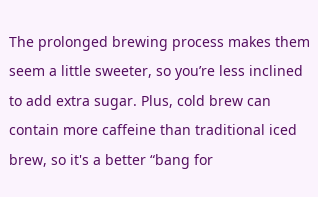The prolonged brewing process makes them seem a little sweeter, so you’re less inclined to add extra sugar. Plus, cold brew can contain more caffeine than traditional iced brew, so it's a better “bang for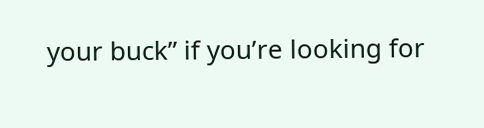your buck” if you’re looking for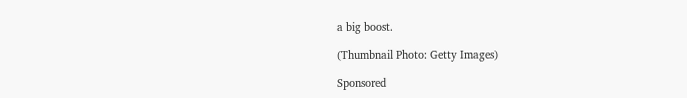a big boost.

(Thumbnail Photo: Getty Images)

Sponsored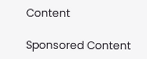Content

Sponsored Content